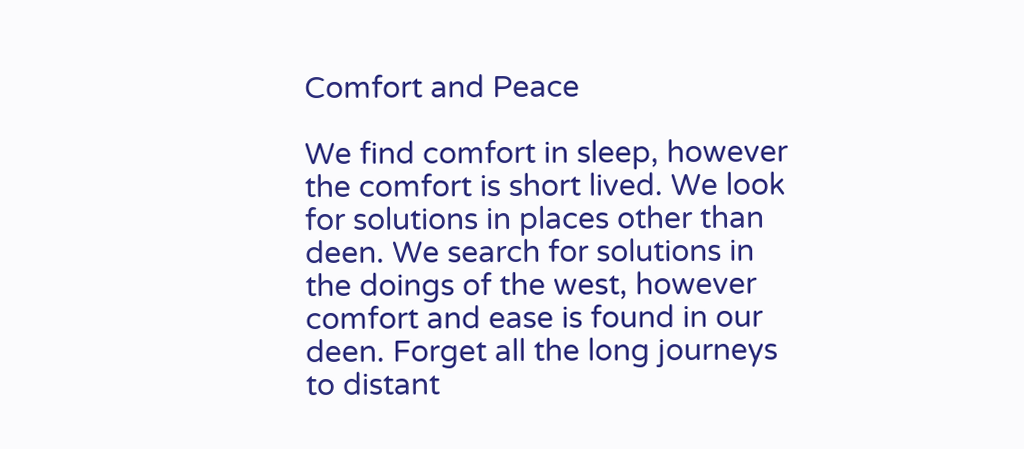Comfort and Peace

We find comfort in sleep, however the comfort is short lived. We look for solutions in places other than deen. We search for solutions in the doings of the west, however comfort and ease is found in our deen. Forget all the long journeys to distant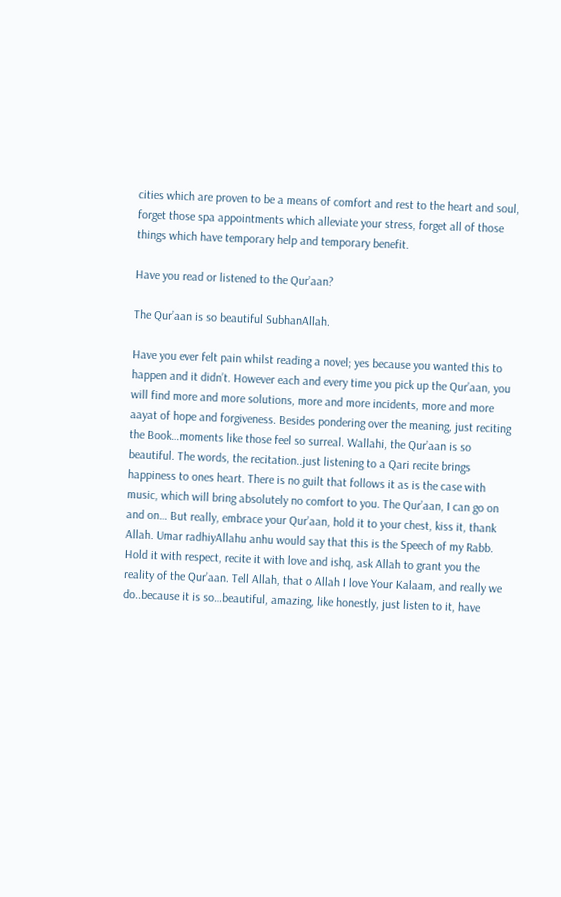cities which are proven to be a means of comfort and rest to the heart and soul, forget those spa appointments which alleviate your stress, forget all of those things which have temporary help and temporary benefit.

Have you read or listened to the Qur’aan?

The Qur’aan is so beautiful SubhanAllah.

Have you ever felt pain whilst reading a novel; yes because you wanted this to happen and it didn’t. However each and every time you pick up the Qur’aan, you will find more and more solutions, more and more incidents, more and more aayat of hope and forgiveness. Besides pondering over the meaning, just reciting the Book…moments like those feel so surreal. Wallahi, the Qur’aan is so beautiful. The words, the recitation..just listening to a Qari recite brings happiness to ones heart. There is no guilt that follows it as is the case with music, which will bring absolutely no comfort to you. The Qur’aan, I can go on and on… But really, embrace your Qur’aan, hold it to your chest, kiss it, thank Allah. Umar radhiyAllahu anhu would say that this is the Speech of my Rabb. Hold it with respect, recite it with love and ishq, ask Allah to grant you the reality of the Qur’aan. Tell Allah, that o Allah I love Your Kalaam, and really we do..because it is so…beautiful, amazing, like honestly, just listen to it, have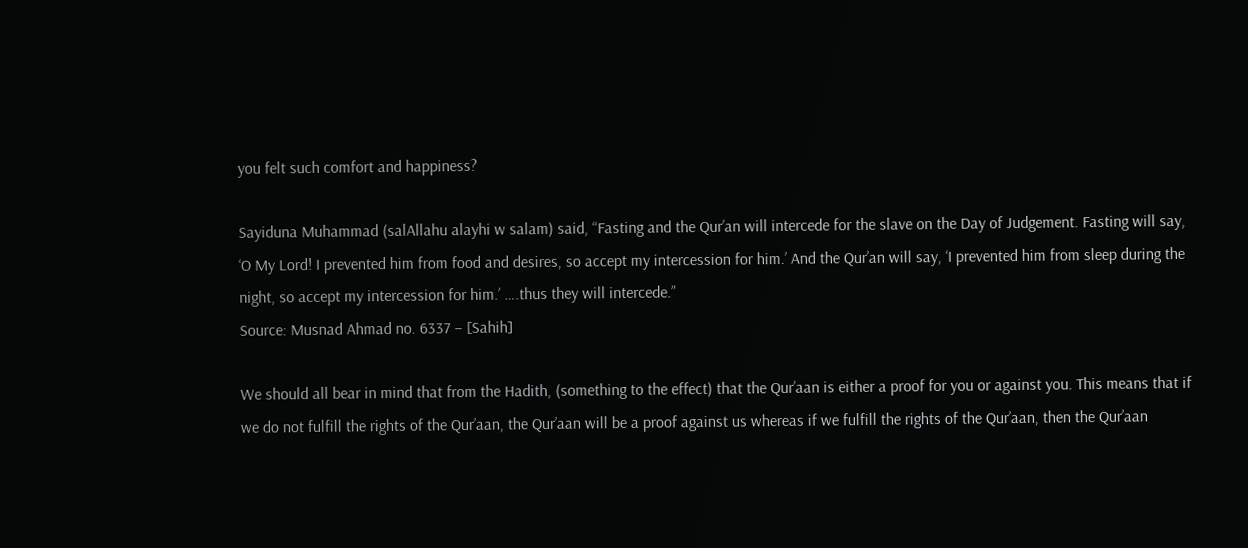you felt such comfort and happiness?

Sayiduna Muhammad (salAllahu alayhi w salam) said, “Fasting and the Qur’an will intercede for the slave on the Day of Judgement. Fasting will say, ‘O My Lord! I prevented him from food and desires, so accept my intercession for him.’ And the Qur’an will say, ‘I prevented him from sleep during the night, so accept my intercession for him.’ ….thus they will intercede.”
Source: Musnad Ahmad no. 6337 – [Sahih]

We should all bear in mind that from the Hadith, (something to the effect) that the Qur’aan is either a proof for you or against you. This means that if we do not fulfill the rights of the Qur’aan, the Qur’aan will be a proof against us whereas if we fulfill the rights of the Qur’aan, then the Qur’aan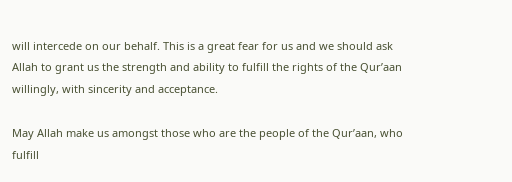will intercede on our behalf. This is a great fear for us and we should ask Allah to grant us the strength and ability to fulfill the rights of the Qur’aan willingly, with sincerity and acceptance.

May Allah make us amongst those who are the people of the Qur’aan, who fulfill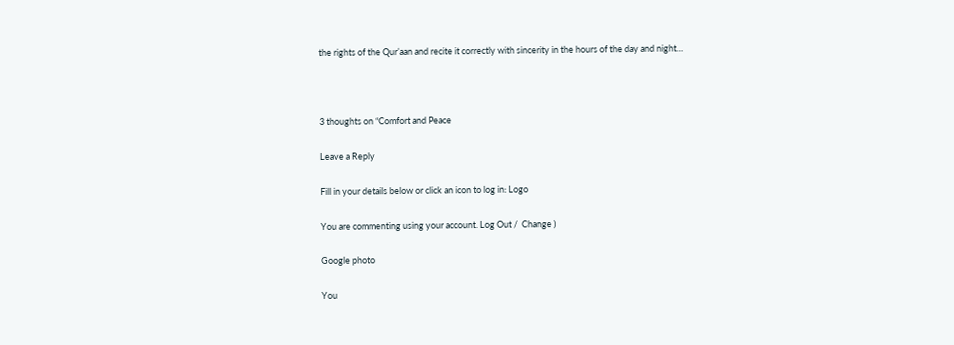the rights of the Qur’aan and recite it correctly with sincerity in the hours of the day and night…



3 thoughts on “Comfort and Peace

Leave a Reply

Fill in your details below or click an icon to log in: Logo

You are commenting using your account. Log Out /  Change )

Google photo

You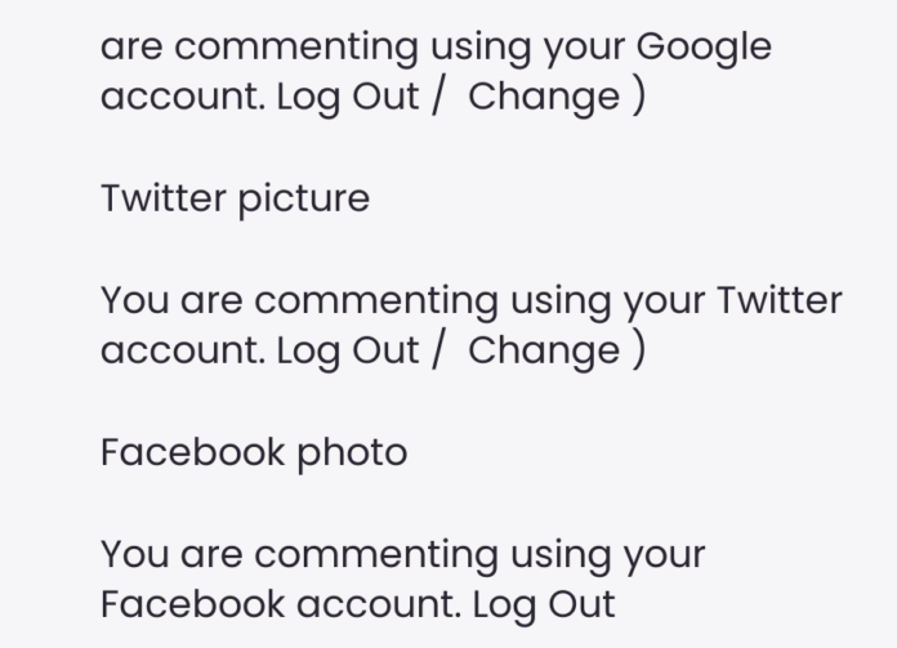are commenting using your Google account. Log Out /  Change )

Twitter picture

You are commenting using your Twitter account. Log Out /  Change )

Facebook photo

You are commenting using your Facebook account. Log Out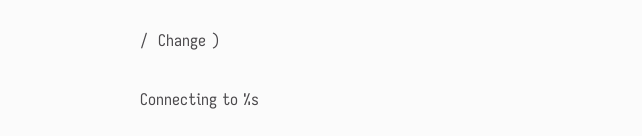/  Change )

Connecting to %s